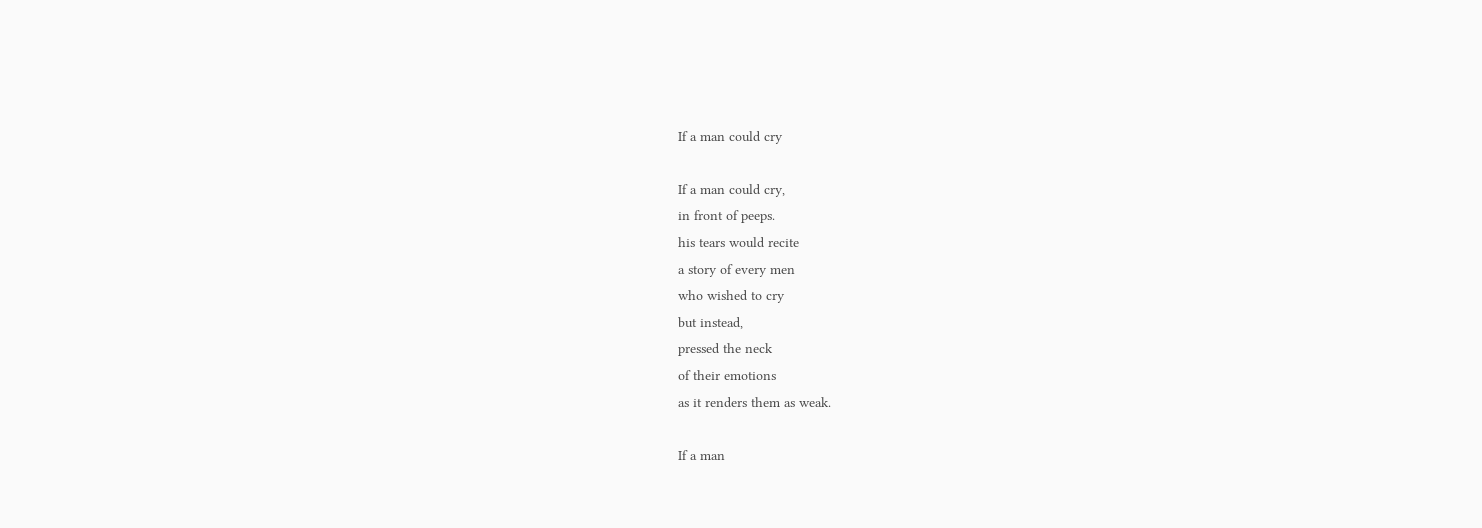If a man could cry

If a man could cry,
in front of peeps.
his tears would recite
a story of every men
who wished to cry
but instead,
pressed the neck
of their emotions
as it renders them as weak.

If a man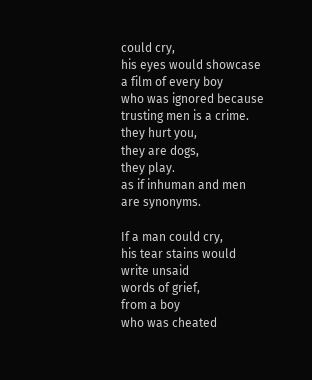could cry,
his eyes would showcase
a film of every boy
who was ignored because
trusting men is a crime.
they hurt you,
they are dogs,
they play.
as if inhuman and men
are synonyms.

If a man could cry,
his tear stains would
write unsaid
words of grief,
from a boy
who was cheated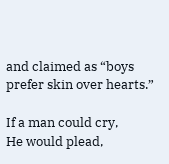and claimed as “boys
prefer skin over hearts.”

If a man could cry,
He would plead,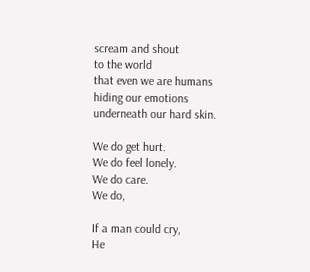scream and shout
to the world
that even we are humans
hiding our emotions
underneath our hard skin.

We do get hurt.
We do feel lonely.
We do care.
We do,

If a man could cry,
He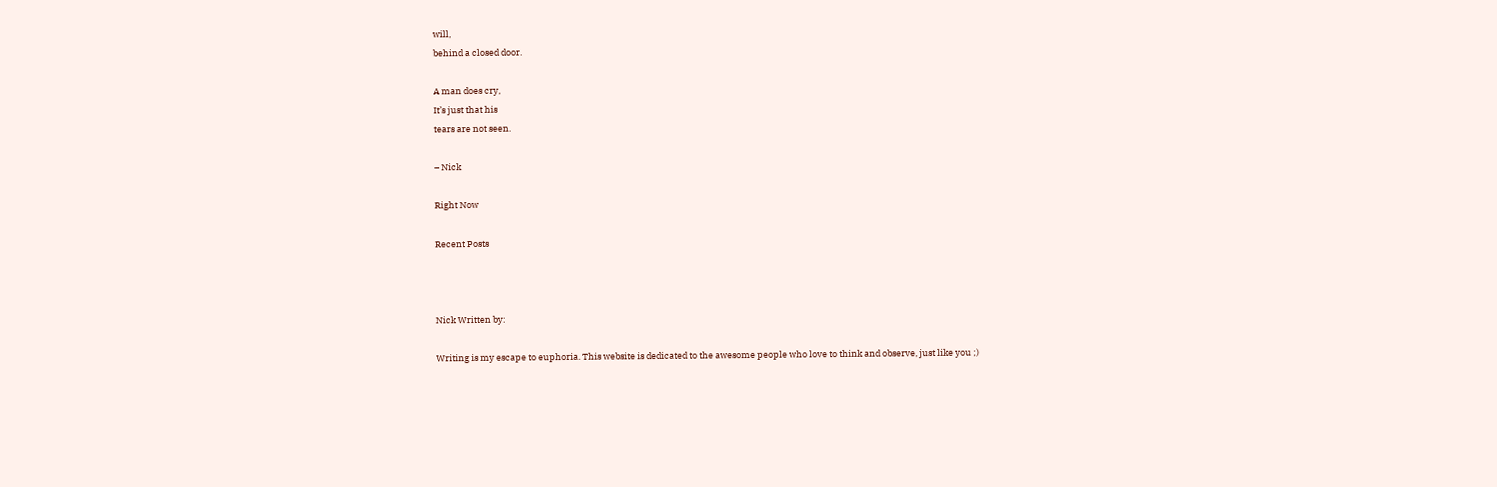will,
behind a closed door.

A man does cry,
It’s just that his
tears are not seen.

– Nick

Right Now

Recent Posts



Nick Written by:

Writing is my escape to euphoria. This website is dedicated to the awesome people who love to think and observe, just like you ;)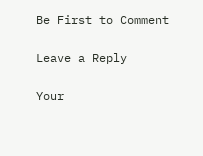Be First to Comment

Leave a Reply

Your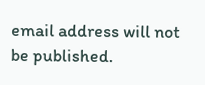email address will not be published.